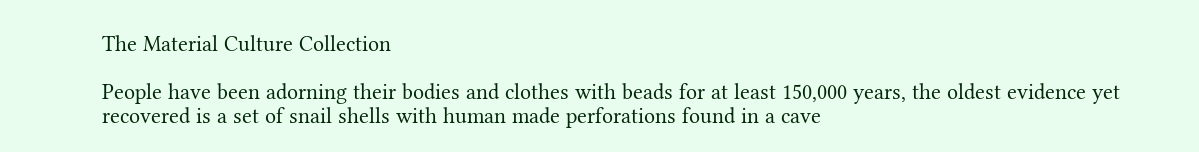The Material Culture Collection

People have been adorning their bodies and clothes with beads for at least 150,000 years, the oldest evidence yet recovered is a set of snail shells with human made perforations found in a cave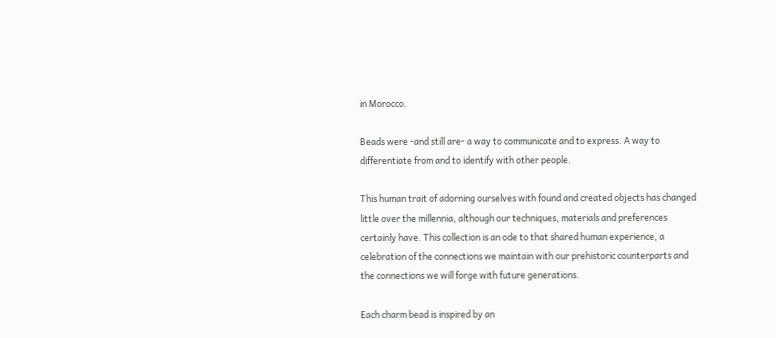in Morocco.

Beads were -and still are- a way to communicate and to express. A way to differentiate from and to identify with other people.

This human trait of adorning ourselves with found and created objects has changed little over the millennia, although our techniques, materials and preferences certainly have. This collection is an ode to that shared human experience, a celebration of the connections we maintain with our prehistoric counterparts and the connections we will forge with future generations.

Each charm bead is inspired by an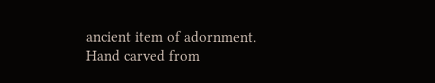ancient item of adornment. Hand carved from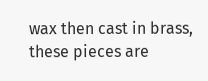wax then cast in brass, these pieces are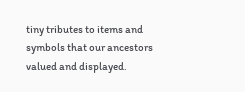tiny tributes to items and symbols that our ancestors valued and displayed.